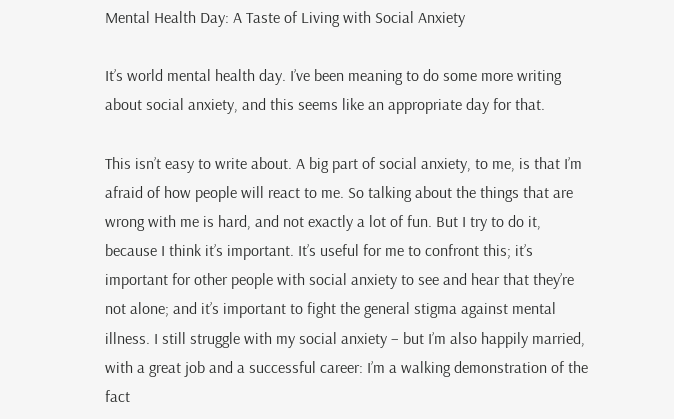Mental Health Day: A Taste of Living with Social Anxiety

It’s world mental health day. I’ve been meaning to do some more writing about social anxiety, and this seems like an appropriate day for that.

This isn’t easy to write about. A big part of social anxiety, to me, is that I’m afraid of how people will react to me. So talking about the things that are wrong with me is hard, and not exactly a lot of fun. But I try to do it, because I think it’s important. It’s useful for me to confront this; it’s important for other people with social anxiety to see and hear that they’re not alone; and it’s important to fight the general stigma against mental illness. I still struggle with my social anxiety – but I’m also happily married, with a great job and a successful career: I’m a walking demonstration of the fact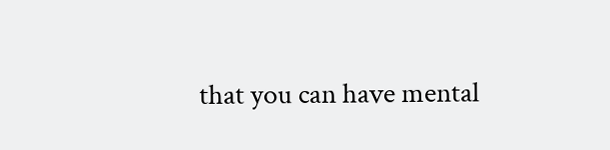that you can have mental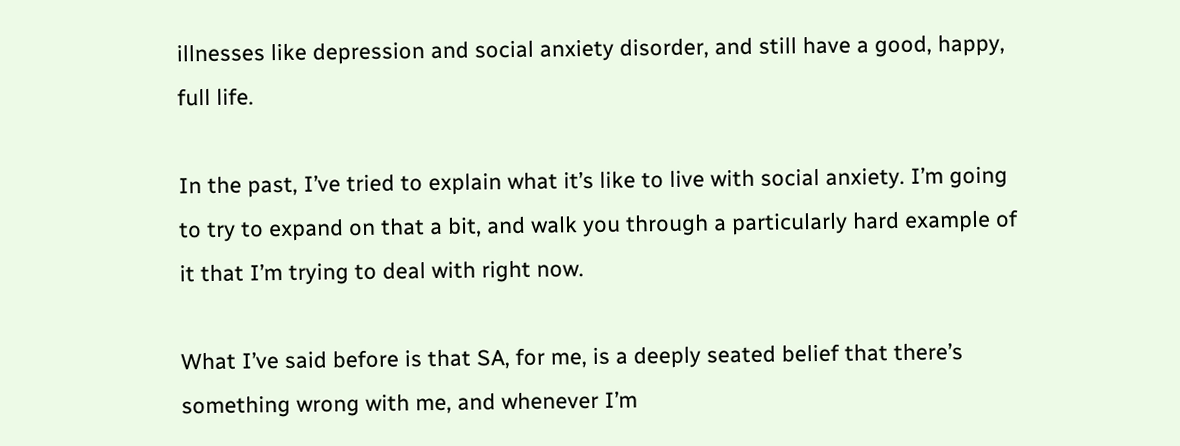illnesses like depression and social anxiety disorder, and still have a good, happy, full life.

In the past, I’ve tried to explain what it’s like to live with social anxiety. I’m going to try to expand on that a bit, and walk you through a particularly hard example of it that I’m trying to deal with right now.

What I’ve said before is that SA, for me, is a deeply seated belief that there’s something wrong with me, and whenever I’m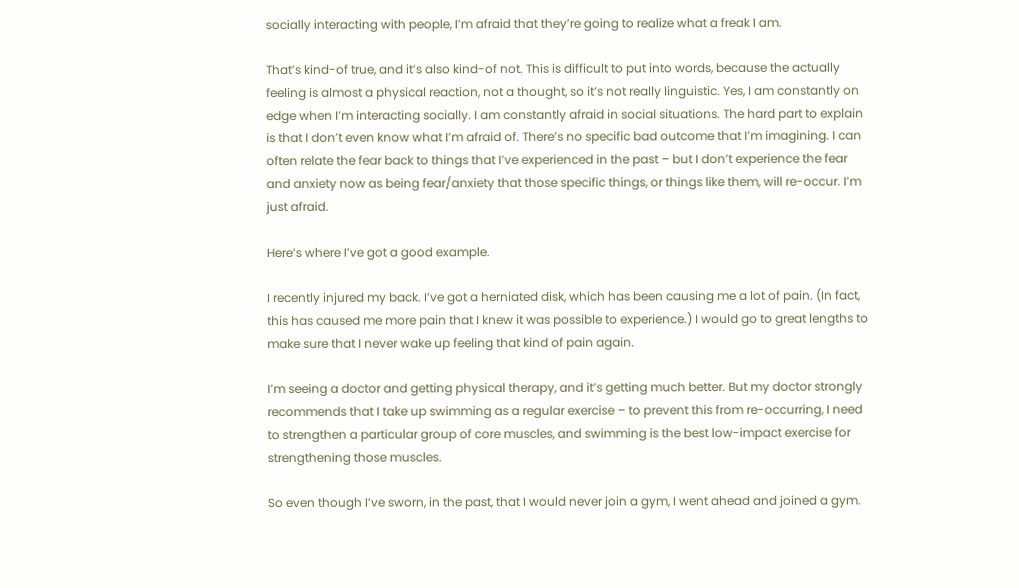socially interacting with people, I’m afraid that they’re going to realize what a freak I am.

That’s kind-of true, and it’s also kind-of not. This is difficult to put into words, because the actually feeling is almost a physical reaction, not a thought, so it’s not really linguistic. Yes, I am constantly on edge when I’m interacting socially. I am constantly afraid in social situations. The hard part to explain is that I don’t even know what I’m afraid of. There’s no specific bad outcome that I’m imagining. I can often relate the fear back to things that I’ve experienced in the past – but I don’t experience the fear and anxiety now as being fear/anxiety that those specific things, or things like them, will re-occur. I’m just afraid.

Here’s where I’ve got a good example.

I recently injured my back. I’ve got a herniated disk, which has been causing me a lot of pain. (In fact, this has caused me more pain that I knew it was possible to experience.) I would go to great lengths to make sure that I never wake up feeling that kind of pain again.

I’m seeing a doctor and getting physical therapy, and it’s getting much better. But my doctor strongly recommends that I take up swimming as a regular exercise – to prevent this from re-occurring, I need to strengthen a particular group of core muscles, and swimming is the best low-impact exercise for strengthening those muscles.

So even though I’ve sworn, in the past, that I would never join a gym, I went ahead and joined a gym.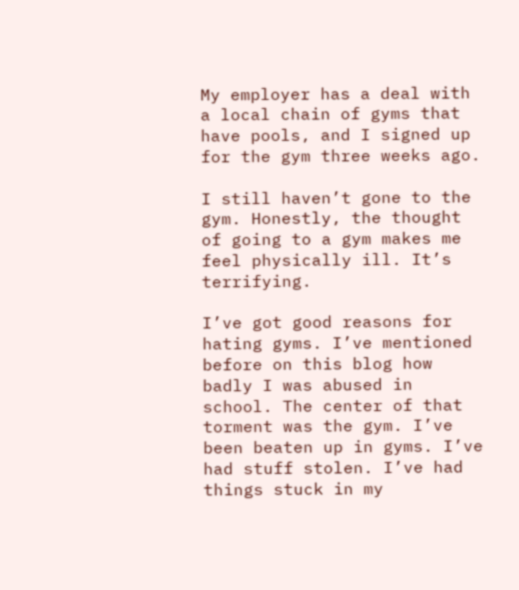My employer has a deal with a local chain of gyms that have pools, and I signed up for the gym three weeks ago.

I still haven’t gone to the gym. Honestly, the thought of going to a gym makes me feel physically ill. It’s terrifying.

I’ve got good reasons for hating gyms. I’ve mentioned before on this blog how badly I was abused in school. The center of that torment was the gym. I’ve been beaten up in gyms. I’ve had stuff stolen. I’ve had things stuck in my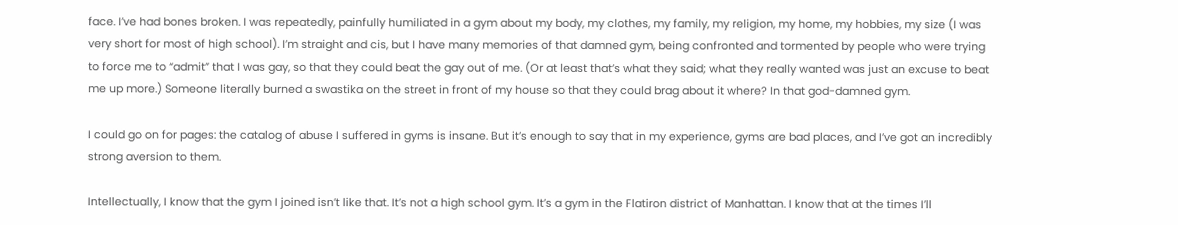face. I’ve had bones broken. I was repeatedly, painfully humiliated in a gym about my body, my clothes, my family, my religion, my home, my hobbies, my size (I was very short for most of high school). I’m straight and cis, but I have many memories of that damned gym, being confronted and tormented by people who were trying to force me to “admit” that I was gay, so that they could beat the gay out of me. (Or at least that’s what they said; what they really wanted was just an excuse to beat me up more.) Someone literally burned a swastika on the street in front of my house so that they could brag about it where? In that god-damned gym.

I could go on for pages: the catalog of abuse I suffered in gyms is insane. But it’s enough to say that in my experience, gyms are bad places, and I’ve got an incredibly strong aversion to them.

Intellectually, I know that the gym I joined isn’t like that. It’s not a high school gym. It’s a gym in the Flatiron district of Manhattan. I know that at the times I’ll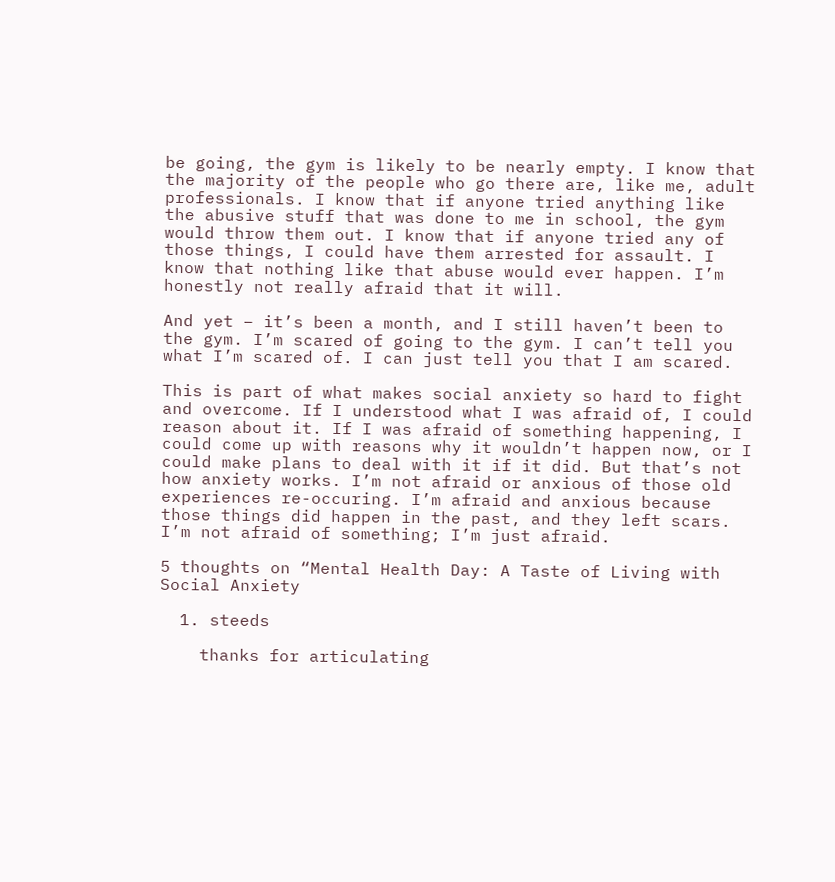be going, the gym is likely to be nearly empty. I know that the majority of the people who go there are, like me, adult professionals. I know that if anyone tried anything like the abusive stuff that was done to me in school, the gym would throw them out. I know that if anyone tried any of those things, I could have them arrested for assault. I know that nothing like that abuse would ever happen. I’m honestly not really afraid that it will.

And yet – it’s been a month, and I still haven’t been to the gym. I’m scared of going to the gym. I can’t tell you what I’m scared of. I can just tell you that I am scared.

This is part of what makes social anxiety so hard to fight and overcome. If I understood what I was afraid of, I could reason about it. If I was afraid of something happening, I could come up with reasons why it wouldn’t happen now, or I could make plans to deal with it if it did. But that’s not how anxiety works. I’m not afraid or anxious of those old experiences re-occuring. I’m afraid and anxious because those things did happen in the past, and they left scars. I’m not afraid of something; I’m just afraid.

5 thoughts on “Mental Health Day: A Taste of Living with Social Anxiety

  1. steeds

    thanks for articulating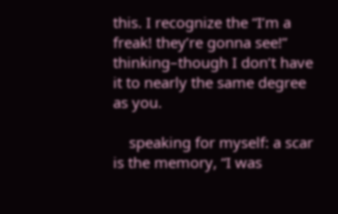this. I recognize the “I’m a freak! they’re gonna see!” thinking–though I don’t have it to nearly the same degree as you.

    speaking for myself: a scar is the memory, “I was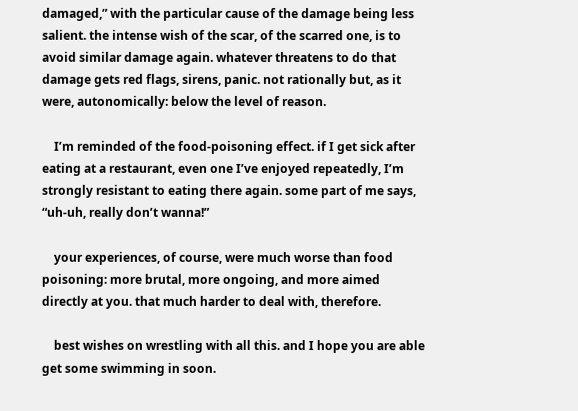damaged,” with the particular cause of the damage being less salient. the intense wish of the scar, of the scarred one, is to avoid similar damage again. whatever threatens to do that damage gets red flags, sirens, panic. not rationally but, as it were, autonomically: below the level of reason.

    I’m reminded of the food-poisoning effect. if I get sick after eating at a restaurant, even one I’ve enjoyed repeatedly, I’m strongly resistant to eating there again. some part of me says, “uh-uh, really don’t wanna!”

    your experiences, of course, were much worse than food poisoning: more brutal, more ongoing, and more aimed directly at you. that much harder to deal with, therefore.

    best wishes on wrestling with all this. and I hope you are able get some swimming in soon.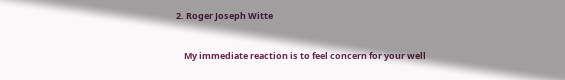2. Roger Joseph Witte

    My immediate reaction is to feel concern for your well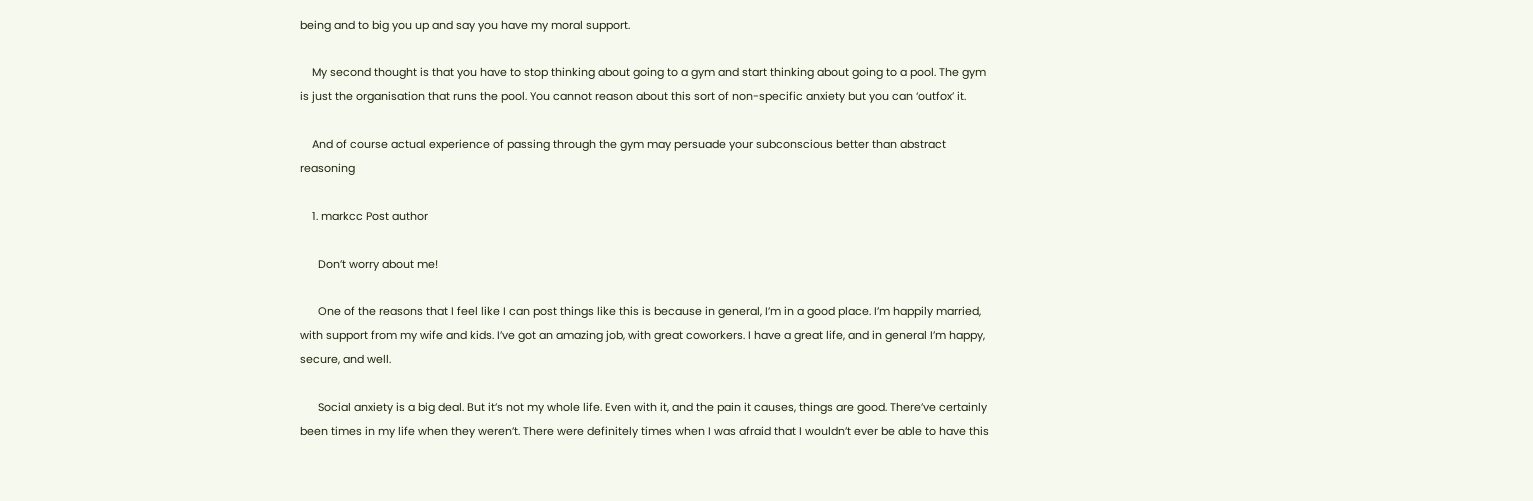being and to big you up and say you have my moral support.

    My second thought is that you have to stop thinking about going to a gym and start thinking about going to a pool. The gym is just the organisation that runs the pool. You cannot reason about this sort of non-specific anxiety but you can ‘outfox’ it.

    And of course actual experience of passing through the gym may persuade your subconscious better than abstract reasoning

    1. markcc Post author

      Don’t worry about me!

      One of the reasons that I feel like I can post things like this is because in general, I’m in a good place. I’m happily married, with support from my wife and kids. I’ve got an amazing job, with great coworkers. I have a great life, and in general I’m happy, secure, and well.

      Social anxiety is a big deal. But it’s not my whole life. Even with it, and the pain it causes, things are good. There’ve certainly been times in my life when they weren’t. There were definitely times when I was afraid that I wouldn’t ever be able to have this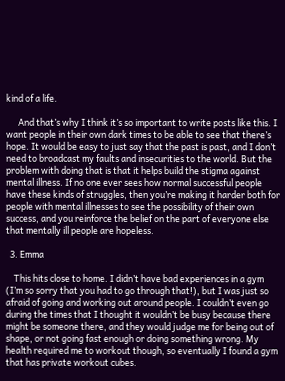kind of a life.

      And that’s why I think it’s so important to write posts like this. I want people in their own dark times to be able to see that there’s hope. It would be easy to just say that the past is past, and I don’t need to broadcast my faults and insecurities to the world. But the problem with doing that is that it helps build the stigma against mental illness. If no one ever sees how normal successful people have these kinds of struggles, then you’re making it harder both for people with mental illnesses to see the possibility of their own success, and you reinforce the belief on the part of everyone else that mentally ill people are hopeless.

  3. Emma

    This hits close to home. I didn’t have bad experiences in a gym (I’m so sorry that you had to go through that!), but I was just so afraid of going and working out around people. I couldn’t even go during the times that I thought it wouldn’t be busy because there might be someone there, and they would judge me for being out of shape, or not going fast enough or doing something wrong. My health required me to workout though, so eventually I found a gym that has private workout cubes.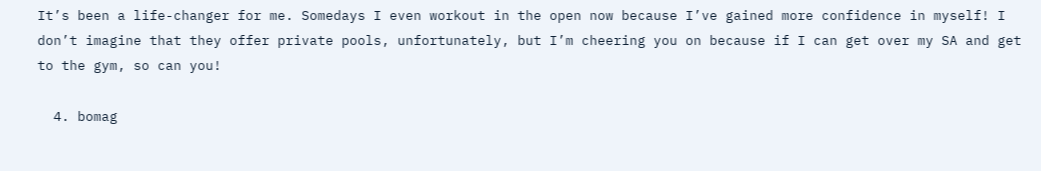It’s been a life-changer for me. Somedays I even workout in the open now because I’ve gained more confidence in myself! I don’t imagine that they offer private pools, unfortunately, but I’m cheering you on because if I can get over my SA and get to the gym, so can you!

  4. bomag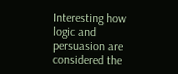Interesting how logic and persuasion are considered the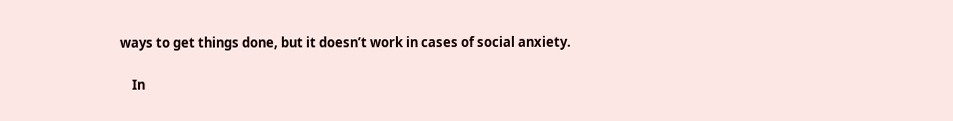ways to get things done, but it doesn’t work in cases of social anxiety.

    In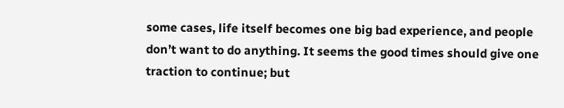some cases, life itself becomes one big bad experience, and people don’t want to do anything. It seems the good times should give one traction to continue; but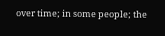over time; in some people; the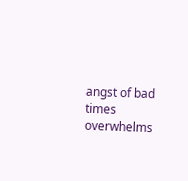angst of bad times overwhelms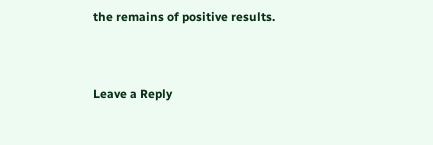the remains of positive results.


Leave a Reply